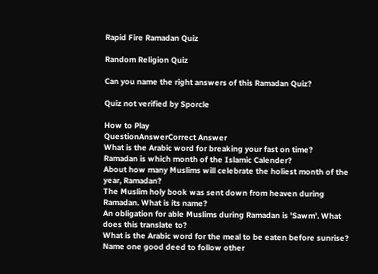Rapid Fire Ramadan Quiz

Random Religion Quiz

Can you name the right answers of this Ramadan Quiz?

Quiz not verified by Sporcle

How to Play
QuestionAnswerCorrect Answer
What is the Arabic word for breaking your fast on time?
Ramadan is which month of the Islamic Calender?
About how many Muslims will celebrate the holiest month of the year, Ramadan?
The Muslim holy book was sent down from heaven during Ramadan. What is its name?
An obligation for able Muslims during Ramadan is 'Sawm'. What does this translate to?
What is the Arabic word for the meal to be eaten before sunrise?
Name one good deed to follow other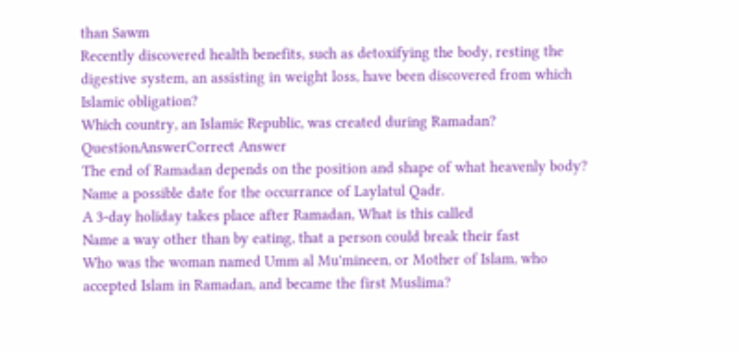than Sawm
Recently discovered health benefits, such as detoxifying the body, resting the digestive system, an assisting in weight loss, have been discovered from which Islamic obligation?
Which country, an Islamic Republic, was created during Ramadan?
QuestionAnswerCorrect Answer
The end of Ramadan depends on the position and shape of what heavenly body?
Name a possible date for the occurrance of Laylatul Qadr.
A 3-day holiday takes place after Ramadan, What is this called
Name a way other than by eating, that a person could break their fast
Who was the woman named Umm al Mu'mineen, or Mother of Islam, who accepted Islam in Ramadan, and became the first Muslima?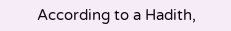According to a Hadith,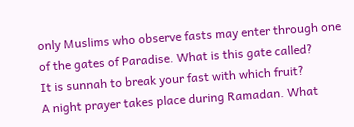only Muslims who observe fasts may enter through one of the gates of Paradise. What is this gate called?
It is sunnah to break your fast with which fruit?
A night prayer takes place during Ramadan. What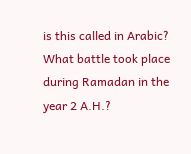is this called in Arabic?
What battle took place during Ramadan in the year 2 A.H.?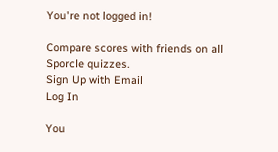You're not logged in!

Compare scores with friends on all Sporcle quizzes.
Sign Up with Email
Log In

You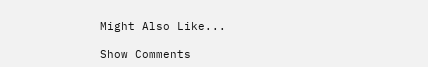Might Also Like...

Show Comments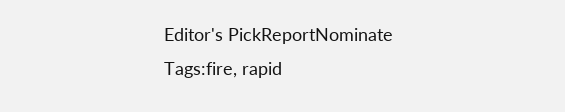Editor's PickReportNominate
Tags:fire, rapid